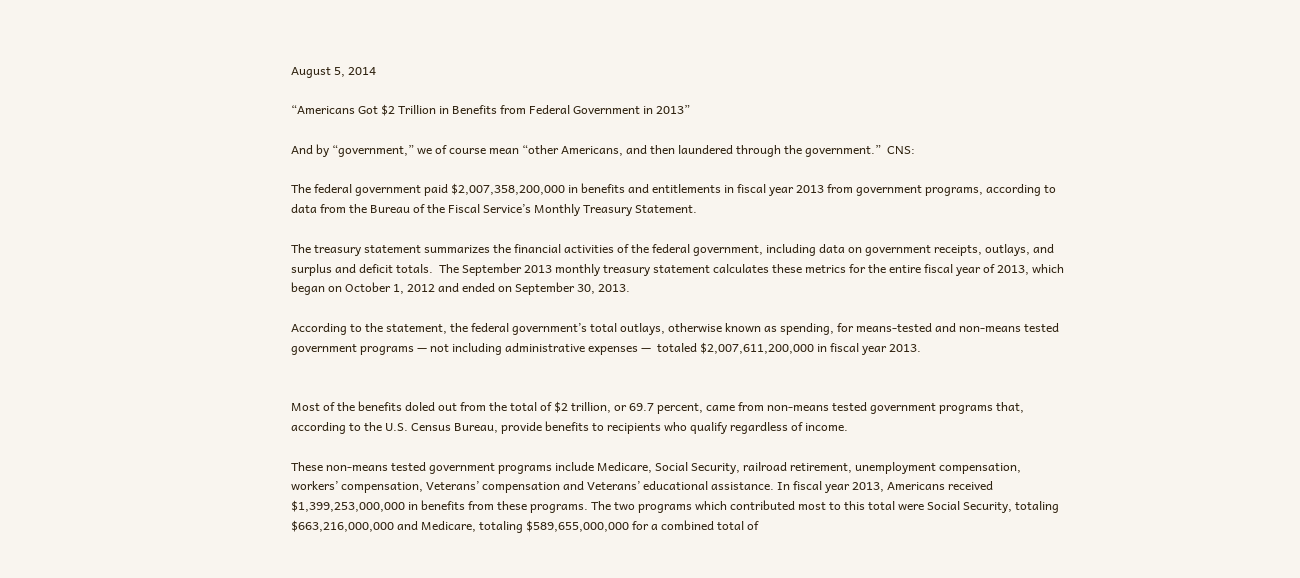August 5, 2014

“Americans Got $2 Trillion in Benefits from Federal Government in 2013”

And by “government,” we of course mean “other Americans, and then laundered through the government.”  CNS:

The federal government paid $2,007,358,200,000 in benefits and entitlements in fiscal year 2013 from government programs, according to data from the Bureau of the Fiscal Service’s Monthly Treasury Statement.

The treasury statement summarizes the financial activities of the federal government, including data on government receipts, outlays, and surplus and deficit totals.  The September 2013 monthly treasury statement calculates these metrics for the entire fiscal year of 2013, which began on October 1, 2012 and ended on September 30, 2013.

According to the statement, the federal government’s total outlays, otherwise known as spending, for means-tested and non-means tested government programs — not including administrative expenses —  totaled $2,007,611,200,000 in fiscal year 2013.


Most of the benefits doled out from the total of $2 trillion, or 69.7 percent, came from non-means tested government programs that, according to the U.S. Census Bureau, provide benefits to recipients who qualify regardless of income.

These non-means tested government programs include Medicare, Social Security, railroad retirement, unemployment compensation, workers’ compensation, Veterans’ compensation and Veterans’ educational assistance. In fiscal year 2013, Americans received $1,399,253,000,000 in benefits from these programs. The two programs which contributed most to this total were Social Security, totaling $663,216,000,000 and Medicare, totaling $589,655,000,000 for a combined total of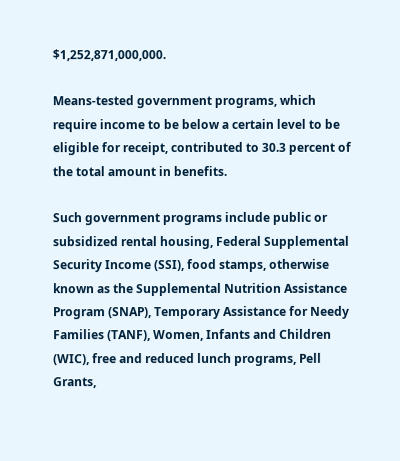$1,252,871,000,000.

Means-tested government programs, which require income to be below a certain level to be eligible for receipt, contributed to 30.3 percent of the total amount in benefits.

Such government programs include public or subsidized rental housing, Federal Supplemental Security Income (SSI), food stamps, otherwise known as the Supplemental Nutrition Assistance Program (SNAP), Temporary Assistance for Needy Families (TANF), Women, Infants and Children (WIC), free and reduced lunch programs, Pell Grants,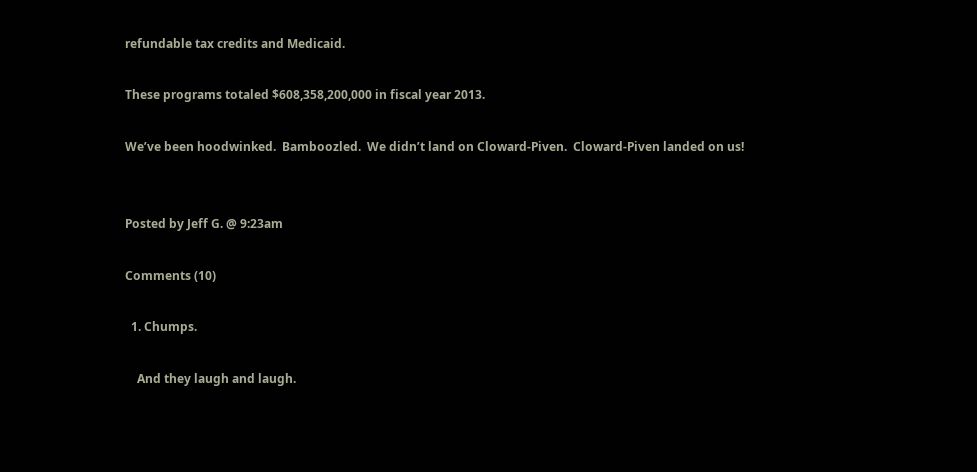refundable tax credits and Medicaid.

These programs totaled $608,358,200,000 in fiscal year 2013.

We’ve been hoodwinked.  Bamboozled.  We didn’t land on Cloward-Piven.  Cloward-Piven landed on us!


Posted by Jeff G. @ 9:23am

Comments (10)

  1. Chumps.

    And they laugh and laugh.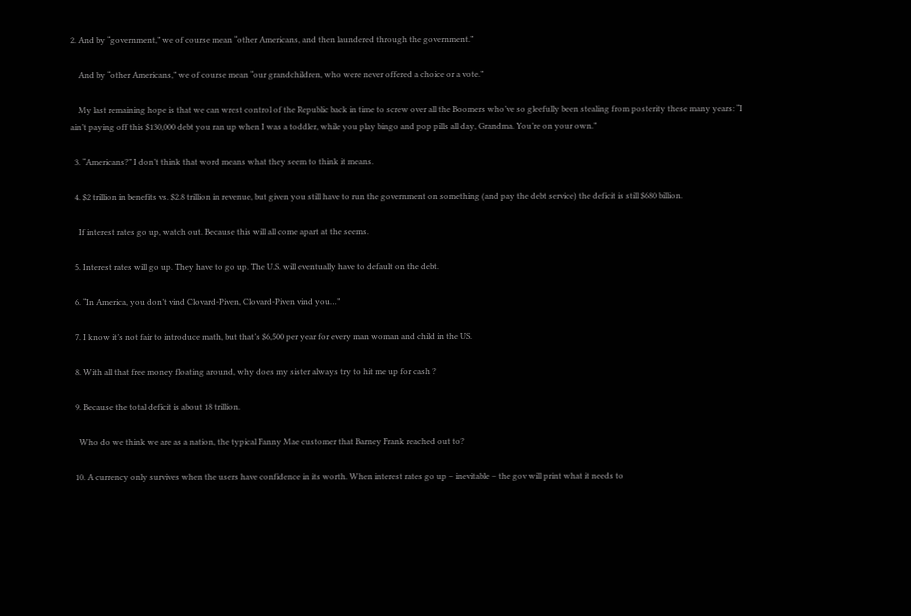2. And by “government,” we of course mean “other Americans, and then laundered through the government.”

    And by “other Americans,” we of course mean “our grandchildren, who were never offered a choice or a vote.”

    My last remaining hope is that we can wrest control of the Republic back in time to screw over all the Boomers who’ve so gleefully been stealing from posterity these many years: “I ain’t paying off this $130,000 debt you ran up when I was a toddler, while you play bingo and pop pills all day, Grandma. You’re on your own.”

  3. “Americans?” I don’t think that word means what they seem to think it means.

  4. $2 trillion in benefits vs. $2.8 trillion in revenue, but given you still have to run the government on something (and pay the debt service) the deficit is still $680 billion.

    If interest rates go up, watch out. Because this will all come apart at the seems.

  5. Interest rates will go up. They have to go up. The U.S. will eventually have to default on the debt.

  6. “In America, you don’t vind Clovard-Piven, Clovard-Piven vind you…”

  7. I know it’s not fair to introduce math, but that’s $6,500 per year for every man woman and child in the US.

  8. With all that free money floating around, why does my sister always try to hit me up for cash ?

  9. Because the total deficit is about 18 trillion.

    Who do we think we are as a nation, the typical Fanny Mae customer that Barney Frank reached out to?

  10. A currency only survives when the users have confidence in its worth. When interest rates go up – inevitable – the gov will print what it needs to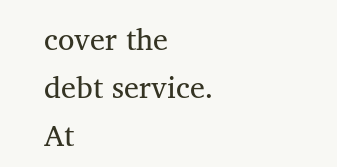cover the debt service. At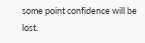some point confidence will be lost.